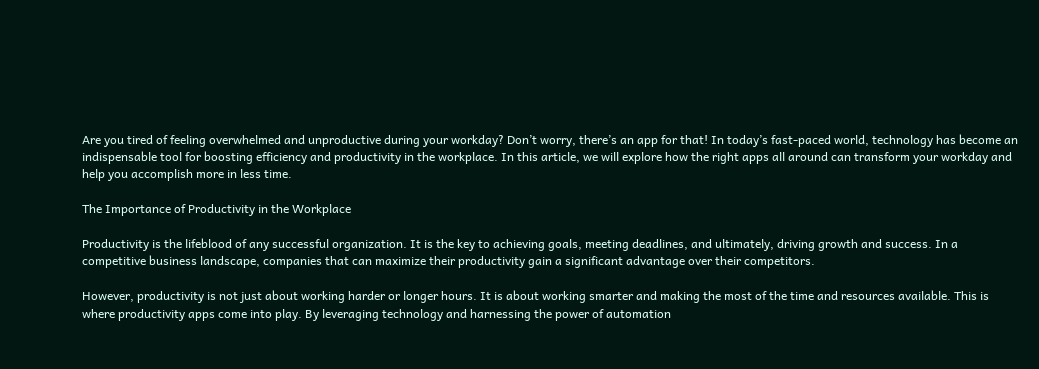Are you tired of feeling overwhelmed and unproductive during your workday? Don’t worry, there’s an app for that! In today’s fast-paced world, technology has become an indispensable tool for boosting efficiency and productivity in the workplace. In this article, we will explore how the right apps all around can transform your workday and help you accomplish more in less time.

The Importance of Productivity in the Workplace

Productivity is the lifeblood of any successful organization. It is the key to achieving goals, meeting deadlines, and ultimately, driving growth and success. In a competitive business landscape, companies that can maximize their productivity gain a significant advantage over their competitors.

However, productivity is not just about working harder or longer hours. It is about working smarter and making the most of the time and resources available. This is where productivity apps come into play. By leveraging technology and harnessing the power of automation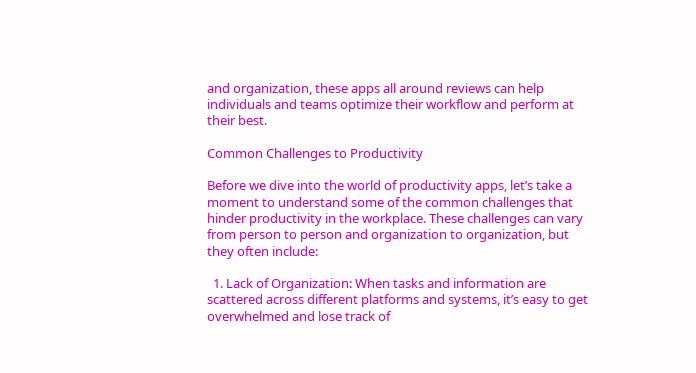and organization, these apps all around reviews can help individuals and teams optimize their workflow and perform at their best.

Common Challenges to Productivity

Before we dive into the world of productivity apps, let’s take a moment to understand some of the common challenges that hinder productivity in the workplace. These challenges can vary from person to person and organization to organization, but they often include:

  1. Lack of Organization: When tasks and information are scattered across different platforms and systems, it’s easy to get overwhelmed and lose track of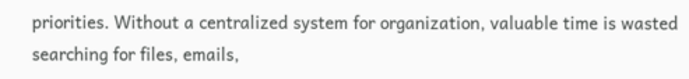priorities. Without a centralized system for organization, valuable time is wasted searching for files, emails,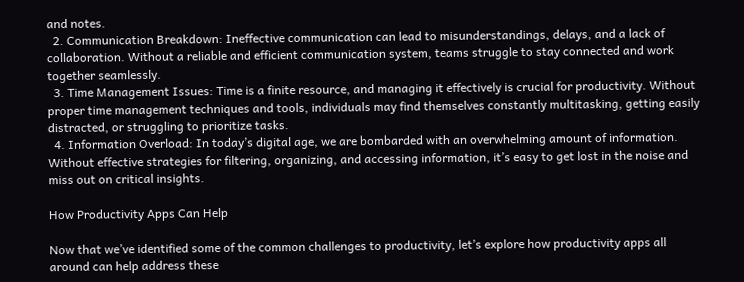and notes.
  2. Communication Breakdown: Ineffective communication can lead to misunderstandings, delays, and a lack of collaboration. Without a reliable and efficient communication system, teams struggle to stay connected and work together seamlessly.
  3. Time Management Issues: Time is a finite resource, and managing it effectively is crucial for productivity. Without proper time management techniques and tools, individuals may find themselves constantly multitasking, getting easily distracted, or struggling to prioritize tasks.
  4. Information Overload: In today’s digital age, we are bombarded with an overwhelming amount of information. Without effective strategies for filtering, organizing, and accessing information, it’s easy to get lost in the noise and miss out on critical insights.

How Productivity Apps Can Help

Now that we’ve identified some of the common challenges to productivity, let’s explore how productivity apps all around can help address these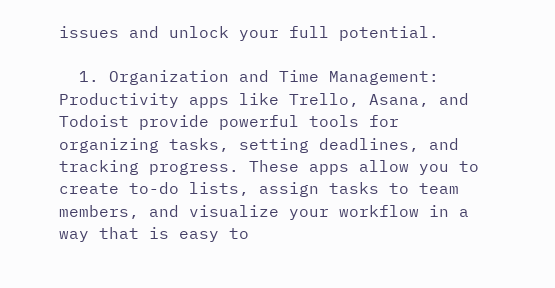issues and unlock your full potential.

  1. Organization and Time Management: Productivity apps like Trello, Asana, and Todoist provide powerful tools for organizing tasks, setting deadlines, and tracking progress. These apps allow you to create to-do lists, assign tasks to team members, and visualize your workflow in a way that is easy to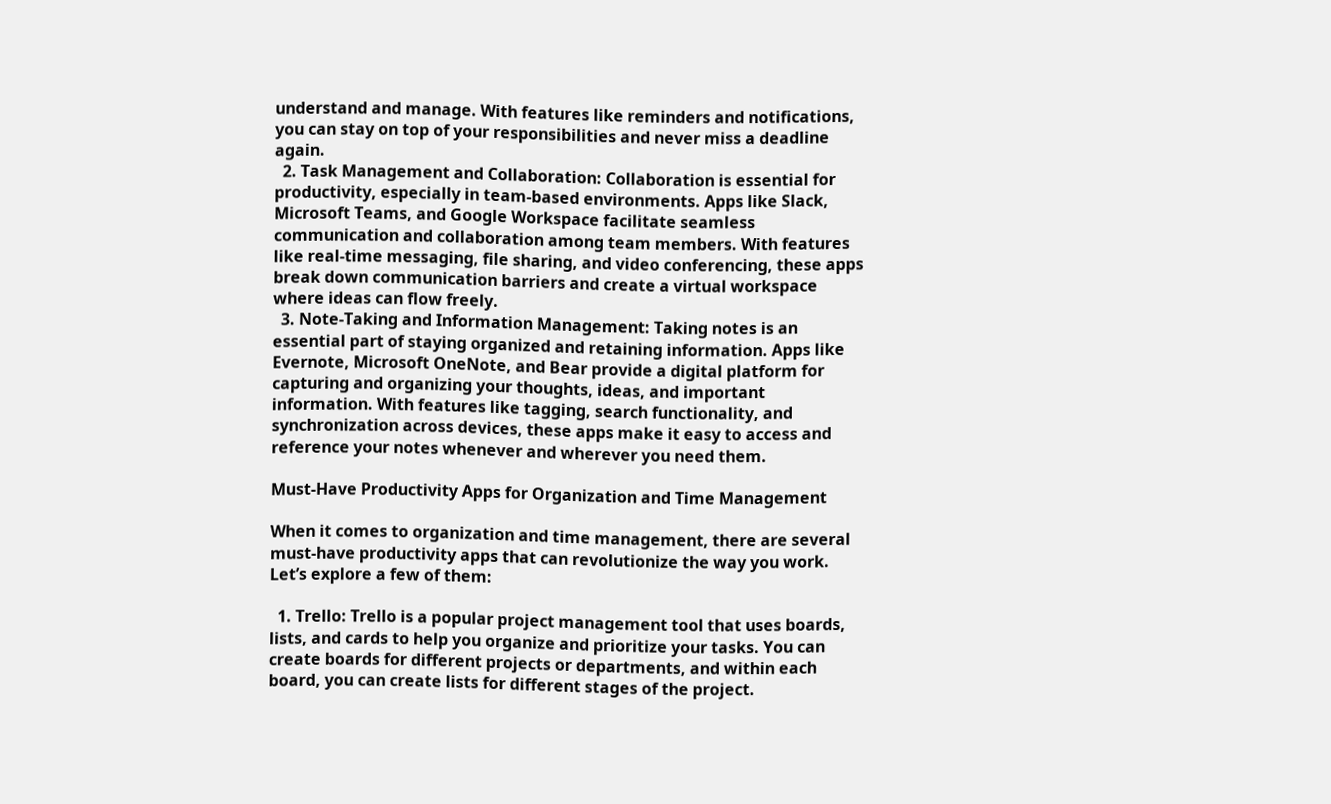understand and manage. With features like reminders and notifications, you can stay on top of your responsibilities and never miss a deadline again.
  2. Task Management and Collaboration: Collaboration is essential for productivity, especially in team-based environments. Apps like Slack, Microsoft Teams, and Google Workspace facilitate seamless communication and collaboration among team members. With features like real-time messaging, file sharing, and video conferencing, these apps break down communication barriers and create a virtual workspace where ideas can flow freely.
  3. Note-Taking and Information Management: Taking notes is an essential part of staying organized and retaining information. Apps like Evernote, Microsoft OneNote, and Bear provide a digital platform for capturing and organizing your thoughts, ideas, and important information. With features like tagging, search functionality, and synchronization across devices, these apps make it easy to access and reference your notes whenever and wherever you need them.

Must-Have Productivity Apps for Organization and Time Management

When it comes to organization and time management, there are several must-have productivity apps that can revolutionize the way you work. Let’s explore a few of them:

  1. Trello: Trello is a popular project management tool that uses boards, lists, and cards to help you organize and prioritize your tasks. You can create boards for different projects or departments, and within each board, you can create lists for different stages of the project.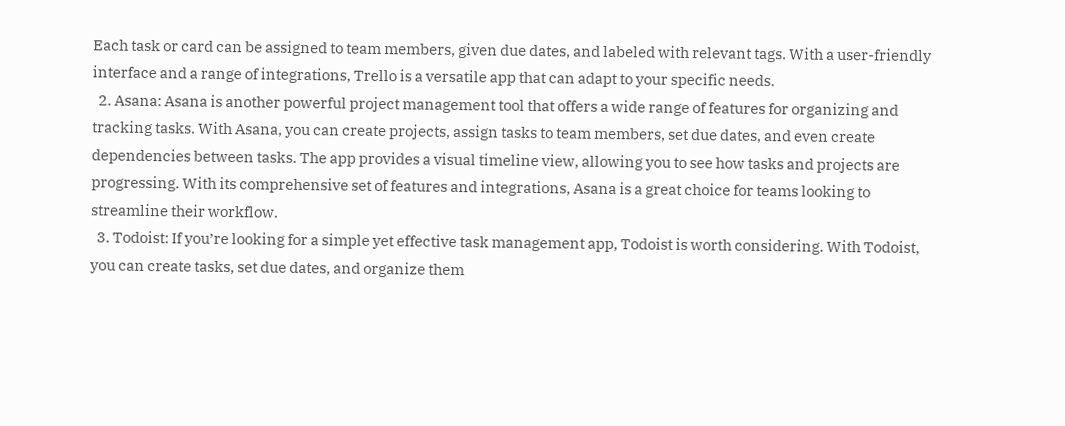Each task or card can be assigned to team members, given due dates, and labeled with relevant tags. With a user-friendly interface and a range of integrations, Trello is a versatile app that can adapt to your specific needs.
  2. Asana: Asana is another powerful project management tool that offers a wide range of features for organizing and tracking tasks. With Asana, you can create projects, assign tasks to team members, set due dates, and even create dependencies between tasks. The app provides a visual timeline view, allowing you to see how tasks and projects are progressing. With its comprehensive set of features and integrations, Asana is a great choice for teams looking to streamline their workflow.
  3. Todoist: If you’re looking for a simple yet effective task management app, Todoist is worth considering. With Todoist, you can create tasks, set due dates, and organize them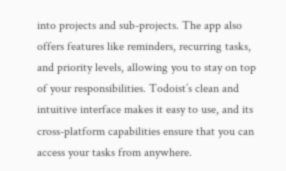into projects and sub-projects. The app also offers features like reminders, recurring tasks, and priority levels, allowing you to stay on top of your responsibilities. Todoist’s clean and intuitive interface makes it easy to use, and its cross-platform capabilities ensure that you can access your tasks from anywhere.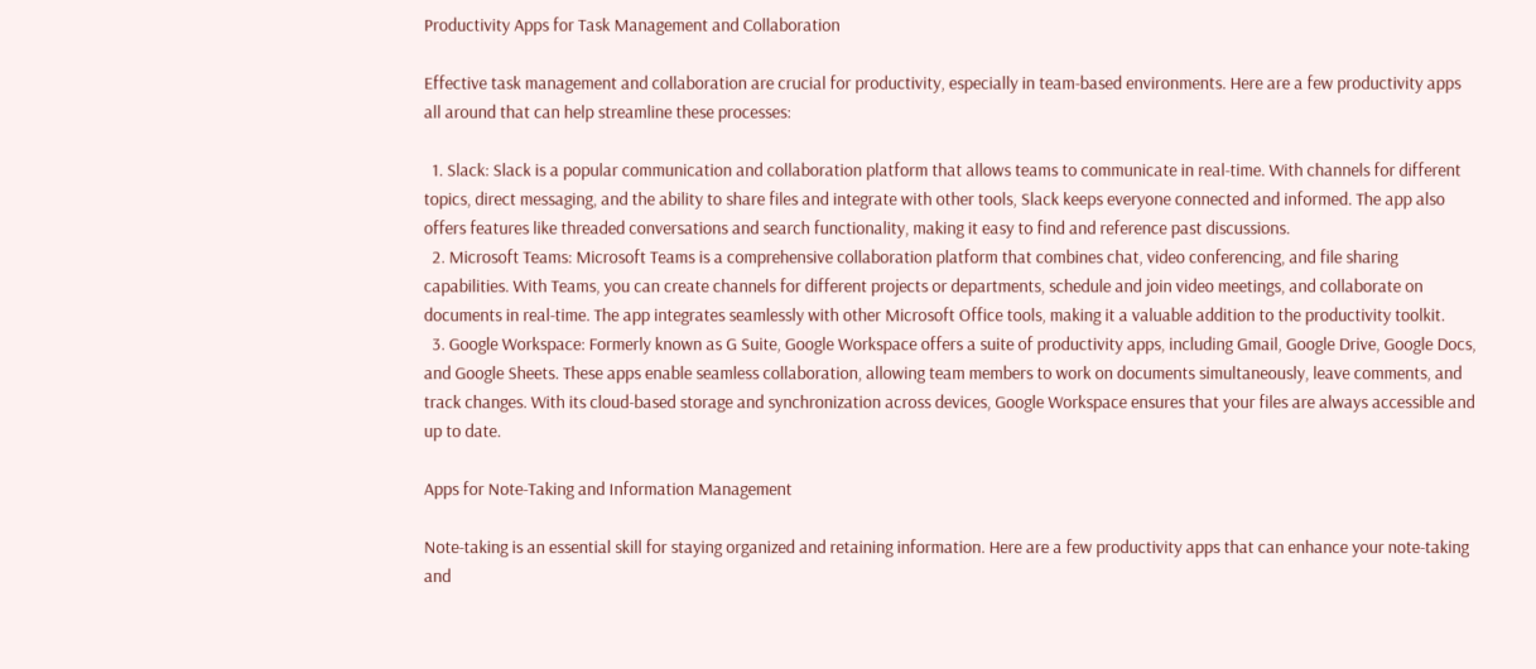Productivity Apps for Task Management and Collaboration

Effective task management and collaboration are crucial for productivity, especially in team-based environments. Here are a few productivity apps all around that can help streamline these processes:

  1. Slack: Slack is a popular communication and collaboration platform that allows teams to communicate in real-time. With channels for different topics, direct messaging, and the ability to share files and integrate with other tools, Slack keeps everyone connected and informed. The app also offers features like threaded conversations and search functionality, making it easy to find and reference past discussions.
  2. Microsoft Teams: Microsoft Teams is a comprehensive collaboration platform that combines chat, video conferencing, and file sharing capabilities. With Teams, you can create channels for different projects or departments, schedule and join video meetings, and collaborate on documents in real-time. The app integrates seamlessly with other Microsoft Office tools, making it a valuable addition to the productivity toolkit.
  3. Google Workspace: Formerly known as G Suite, Google Workspace offers a suite of productivity apps, including Gmail, Google Drive, Google Docs, and Google Sheets. These apps enable seamless collaboration, allowing team members to work on documents simultaneously, leave comments, and track changes. With its cloud-based storage and synchronization across devices, Google Workspace ensures that your files are always accessible and up to date.

Apps for Note-Taking and Information Management

Note-taking is an essential skill for staying organized and retaining information. Here are a few productivity apps that can enhance your note-taking and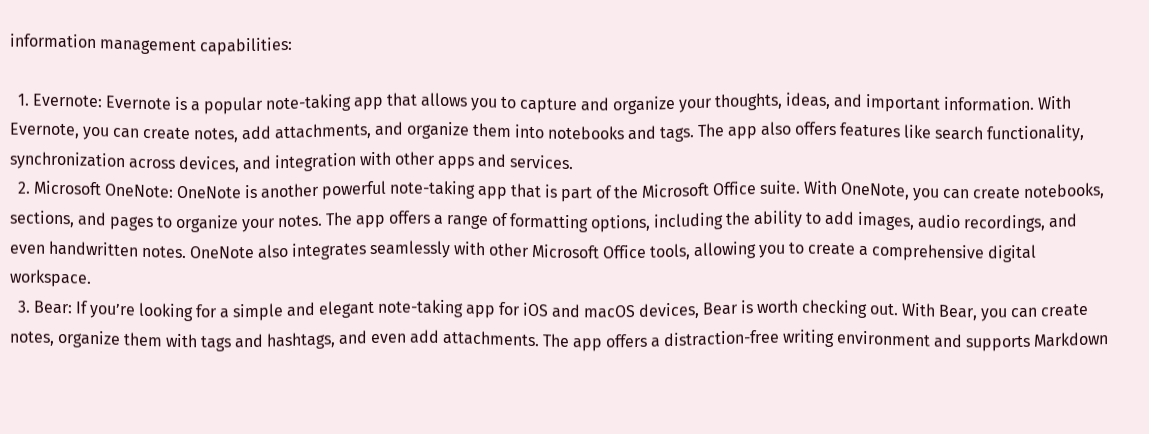information management capabilities:

  1. Evernote: Evernote is a popular note-taking app that allows you to capture and organize your thoughts, ideas, and important information. With Evernote, you can create notes, add attachments, and organize them into notebooks and tags. The app also offers features like search functionality, synchronization across devices, and integration with other apps and services.
  2. Microsoft OneNote: OneNote is another powerful note-taking app that is part of the Microsoft Office suite. With OneNote, you can create notebooks, sections, and pages to organize your notes. The app offers a range of formatting options, including the ability to add images, audio recordings, and even handwritten notes. OneNote also integrates seamlessly with other Microsoft Office tools, allowing you to create a comprehensive digital workspace.
  3. Bear: If you’re looking for a simple and elegant note-taking app for iOS and macOS devices, Bear is worth checking out. With Bear, you can create notes, organize them with tags and hashtags, and even add attachments. The app offers a distraction-free writing environment and supports Markdown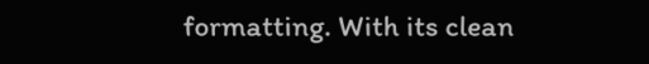formatting. With its clean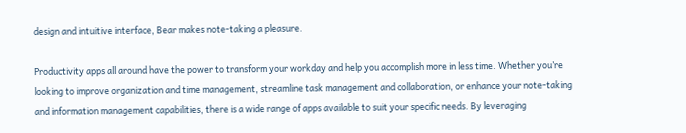design and intuitive interface, Bear makes note-taking a pleasure.

Productivity apps all around have the power to transform your workday and help you accomplish more in less time. Whether you’re looking to improve organization and time management, streamline task management and collaboration, or enhance your note-taking and information management capabilities, there is a wide range of apps available to suit your specific needs. By leveraging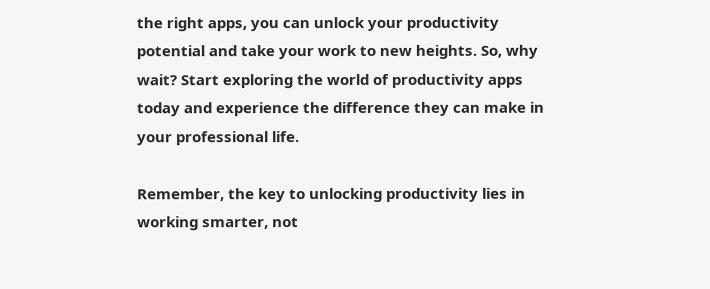the right apps, you can unlock your productivity potential and take your work to new heights. So, why wait? Start exploring the world of productivity apps today and experience the difference they can make in your professional life.

Remember, the key to unlocking productivity lies in working smarter, not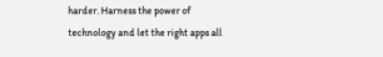harder. Harness the power of technology and let the right apps all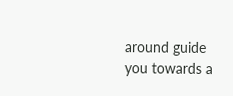around guide you towards a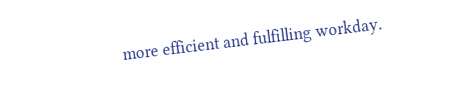more efficient and fulfilling workday.